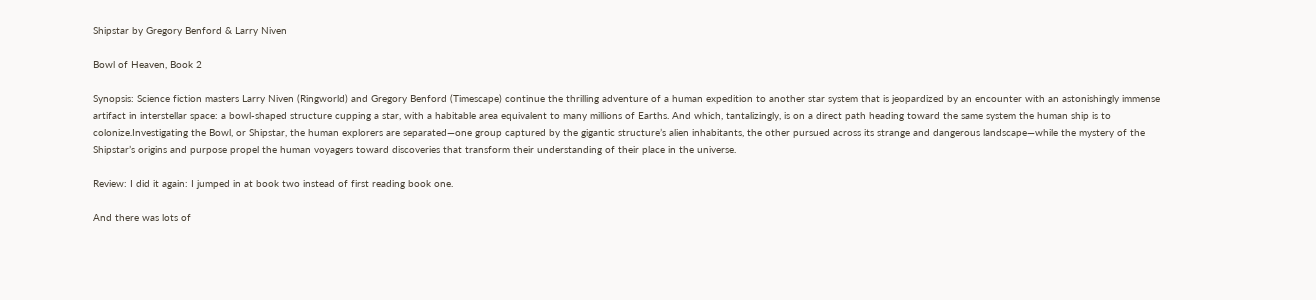Shipstar by Gregory Benford & Larry Niven

Bowl of Heaven, Book 2

Synopsis: Science fiction masters Larry Niven (Ringworld) and Gregory Benford (Timescape) continue the thrilling adventure of a human expedition to another star system that is jeopardized by an encounter with an astonishingly immense artifact in interstellar space: a bowl-shaped structure cupping a star, with a habitable area equivalent to many millions of Earths. And which, tantalizingly, is on a direct path heading toward the same system the human ship is to colonize.Investigating the Bowl, or Shipstar, the human explorers are separated—one group captured by the gigantic structure’s alien inhabitants, the other pursued across its strange and dangerous landscape—while the mystery of the Shipstar’s origins and purpose propel the human voyagers toward discoveries that transform their understanding of their place in the universe.

Review: I did it again: I jumped in at book two instead of first reading book one.

And there was lots of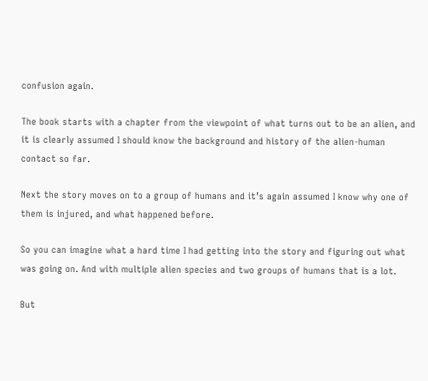confusion again.

The book starts with a chapter from the viewpoint of what turns out to be an alien, and it is clearly assumed I should know the background and history of the alien-human contact so far.

Next the story moves on to a group of humans and it’s again assumed I know why one of them is injured, and what happened before.

So you can imagine what a hard time I had getting into the story and figuring out what was going on. And with multiple alien species and two groups of humans that is a lot.

But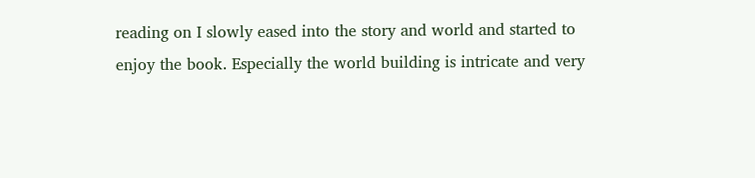reading on I slowly eased into the story and world and started to enjoy the book. Especially the world building is intricate and very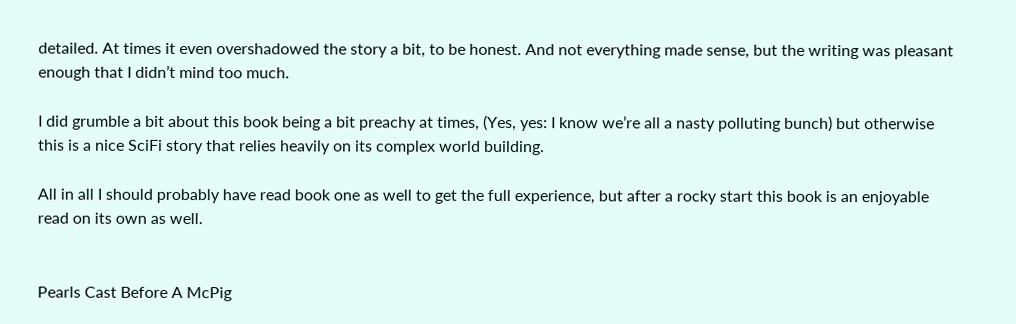detailed. At times it even overshadowed the story a bit, to be honest. And not everything made sense, but the writing was pleasant enough that I didn’t mind too much.

I did grumble a bit about this book being a bit preachy at times, (Yes, yes: I know we’re all a nasty polluting bunch) but otherwise this is a nice SciFi story that relies heavily on its complex world building.

All in all I should probably have read book one as well to get the full experience, but after a rocky start this book is an enjoyable read on its own as well.


Pearls Cast Before A McPig